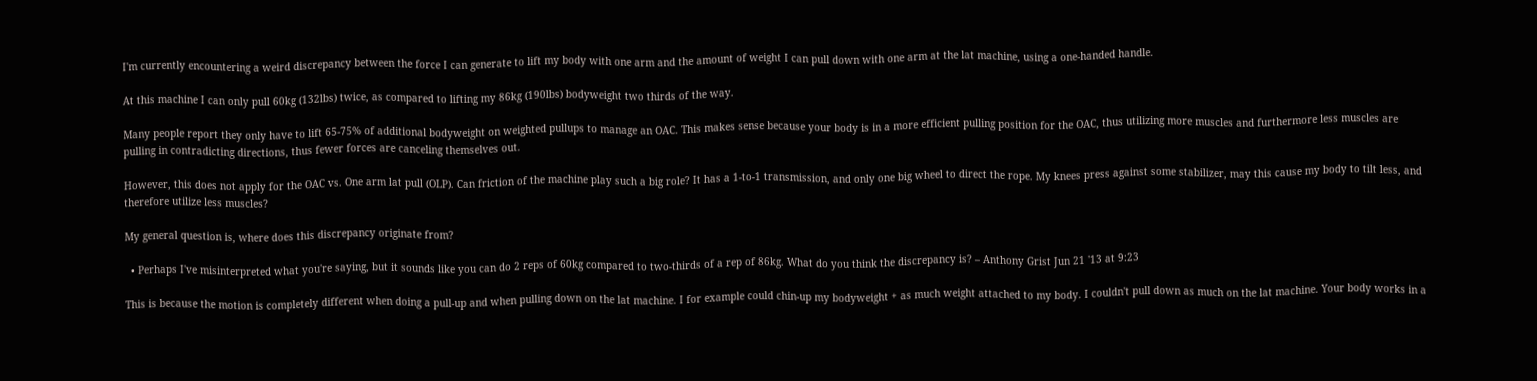I'm currently encountering a weird discrepancy between the force I can generate to lift my body with one arm and the amount of weight I can pull down with one arm at the lat machine, using a one-handed handle.

At this machine I can only pull 60kg (132lbs) twice, as compared to lifting my 86kg (190lbs) bodyweight two thirds of the way.

Many people report they only have to lift 65-75% of additional bodyweight on weighted pullups to manage an OAC. This makes sense because your body is in a more efficient pulling position for the OAC, thus utilizing more muscles and furthermore less muscles are pulling in contradicting directions, thus fewer forces are canceling themselves out.

However, this does not apply for the OAC vs. One arm lat pull (OLP). Can friction of the machine play such a big role? It has a 1-to-1 transmission, and only one big wheel to direct the rope. My knees press against some stabilizer, may this cause my body to tilt less, and therefore utilize less muscles?

My general question is, where does this discrepancy originate from?

  • Perhaps I've misinterpreted what you're saying, but it sounds like you can do 2 reps of 60kg compared to two-thirds of a rep of 86kg. What do you think the discrepancy is? – Anthony Grist Jun 21 '13 at 9:23

This is because the motion is completely different when doing a pull-up and when pulling down on the lat machine. I for example could chin-up my bodyweight + as much weight attached to my body. I couldn't pull down as much on the lat machine. Your body works in a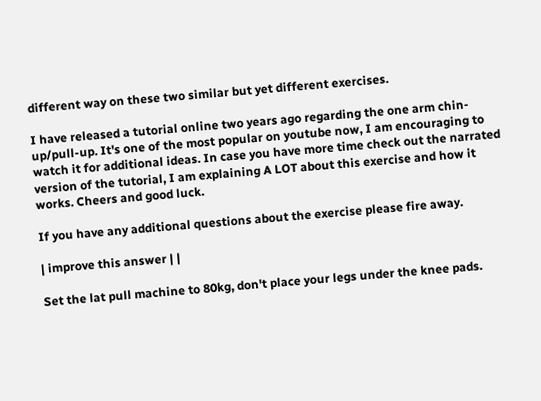different way on these two similar but yet different exercises.

I have released a tutorial online two years ago regarding the one arm chin-up/pull-up. It's one of the most popular on youtube now, I am encouraging to watch it for additional ideas. In case you have more time check out the narrated version of the tutorial, I am explaining A LOT about this exercise and how it works. Cheers and good luck.

If you have any additional questions about the exercise please fire away.

| improve this answer | |

Set the lat pull machine to 80kg, don't place your legs under the knee pads.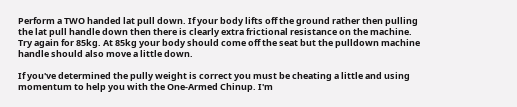Perform a TWO handed lat pull down. If your body lifts off the ground rather then pulling the lat pull handle down then there is clearly extra frictional resistance on the machine. Try again for 85kg. At 85kg your body should come off the seat but the pulldown machine handle should also move a little down.

If you've determined the pully weight is correct you must be cheating a little and using momentum to help you with the One-Armed Chinup. I'm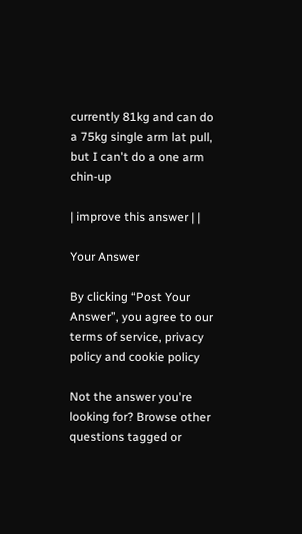currently 81kg and can do a 75kg single arm lat pull, but I can't do a one arm chin-up

| improve this answer | |

Your Answer

By clicking “Post Your Answer”, you agree to our terms of service, privacy policy and cookie policy

Not the answer you're looking for? Browse other questions tagged or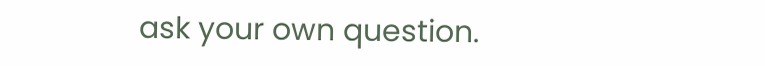ask your own question.